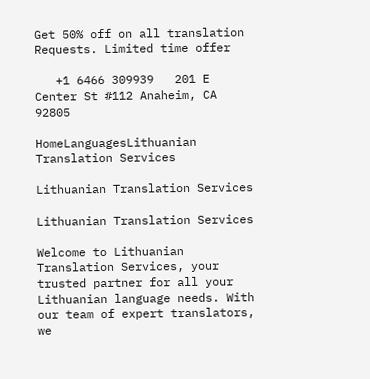Get 50% off on all translation Requests. Limited time offer

   +1 6466 309939   201 E Center St #112 Anaheim, CA 92805

HomeLanguagesLithuanian Translation Services

Lithuanian Translation Services

Lithuanian Translation Services

Welcome to Lithuanian Translation Services, your trusted partner for all your Lithuanian language needs. With our team of expert translators, we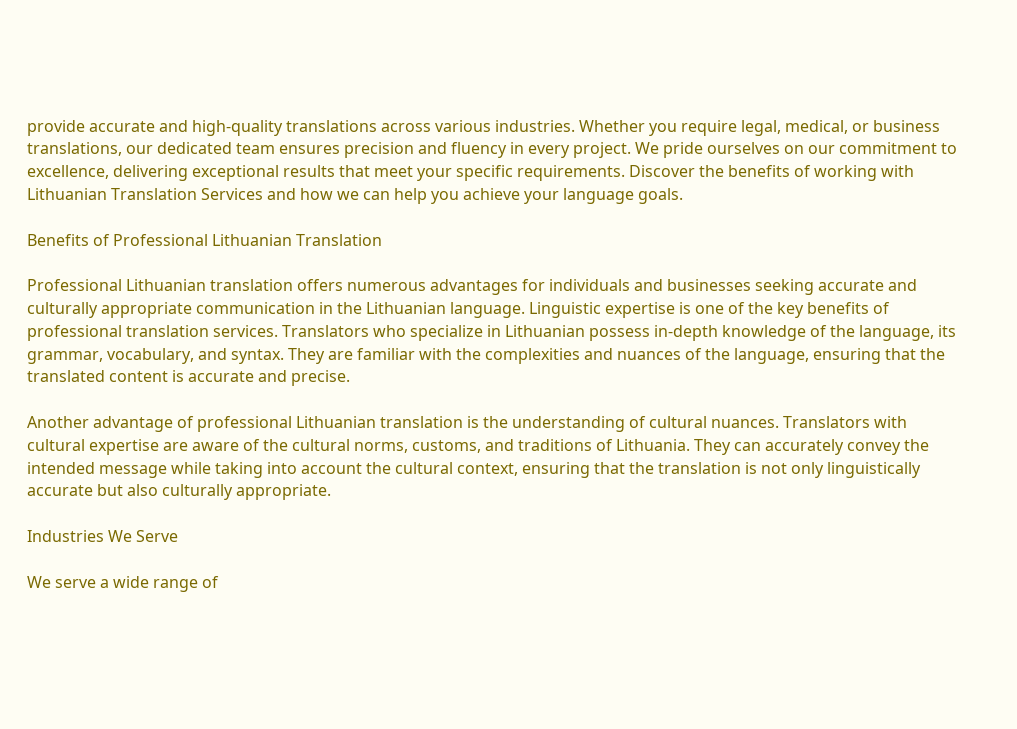provide accurate and high-quality translations across various industries. Whether you require legal, medical, or business translations, our dedicated team ensures precision and fluency in every project. We pride ourselves on our commitment to excellence, delivering exceptional results that meet your specific requirements. Discover the benefits of working with Lithuanian Translation Services and how we can help you achieve your language goals.

Benefits of Professional Lithuanian Translation

Professional Lithuanian translation offers numerous advantages for individuals and businesses seeking accurate and culturally appropriate communication in the Lithuanian language. Linguistic expertise is one of the key benefits of professional translation services. Translators who specialize in Lithuanian possess in-depth knowledge of the language, its grammar, vocabulary, and syntax. They are familiar with the complexities and nuances of the language, ensuring that the translated content is accurate and precise.

Another advantage of professional Lithuanian translation is the understanding of cultural nuances. Translators with cultural expertise are aware of the cultural norms, customs, and traditions of Lithuania. They can accurately convey the intended message while taking into account the cultural context, ensuring that the translation is not only linguistically accurate but also culturally appropriate.

Industries We Serve

We serve a wide range of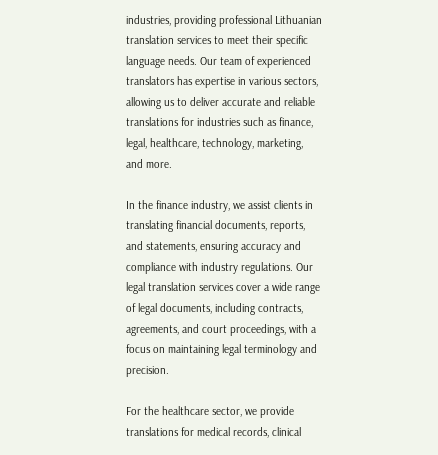industries, providing professional Lithuanian translation services to meet their specific language needs. Our team of experienced translators has expertise in various sectors, allowing us to deliver accurate and reliable translations for industries such as finance, legal, healthcare, technology, marketing, and more.

In the finance industry, we assist clients in translating financial documents, reports, and statements, ensuring accuracy and compliance with industry regulations. Our legal translation services cover a wide range of legal documents, including contracts, agreements, and court proceedings, with a focus on maintaining legal terminology and precision.

For the healthcare sector, we provide translations for medical records, clinical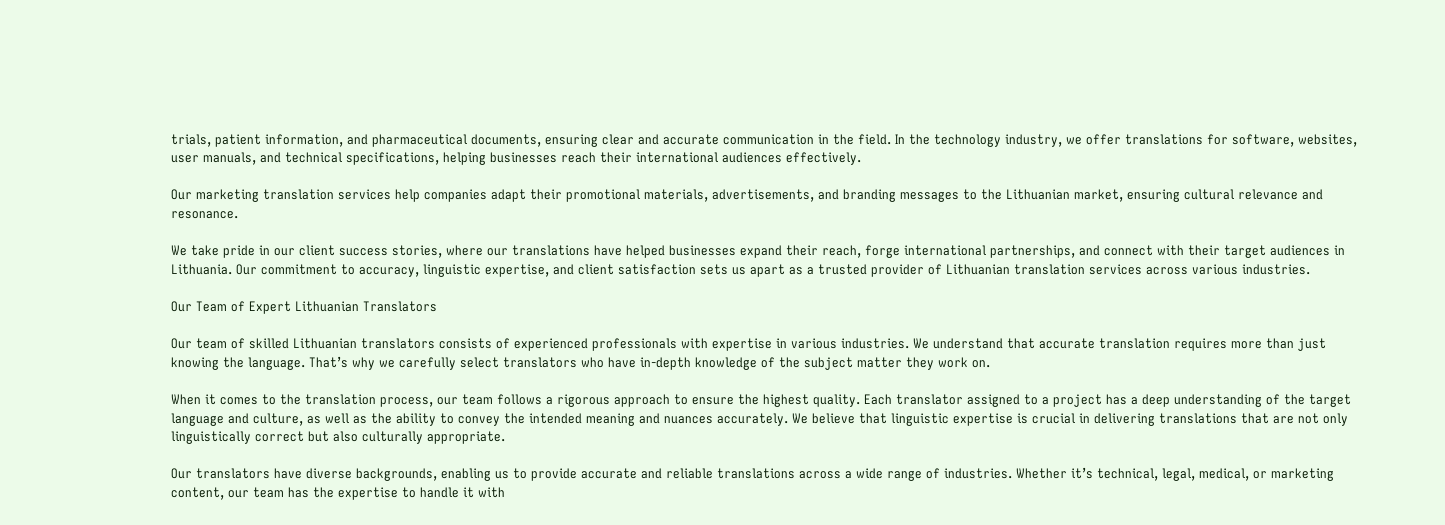trials, patient information, and pharmaceutical documents, ensuring clear and accurate communication in the field. In the technology industry, we offer translations for software, websites, user manuals, and technical specifications, helping businesses reach their international audiences effectively.

Our marketing translation services help companies adapt their promotional materials, advertisements, and branding messages to the Lithuanian market, ensuring cultural relevance and resonance.

We take pride in our client success stories, where our translations have helped businesses expand their reach, forge international partnerships, and connect with their target audiences in Lithuania. Our commitment to accuracy, linguistic expertise, and client satisfaction sets us apart as a trusted provider of Lithuanian translation services across various industries.

Our Team of Expert Lithuanian Translators

Our team of skilled Lithuanian translators consists of experienced professionals with expertise in various industries. We understand that accurate translation requires more than just knowing the language. That’s why we carefully select translators who have in-depth knowledge of the subject matter they work on.

When it comes to the translation process, our team follows a rigorous approach to ensure the highest quality. Each translator assigned to a project has a deep understanding of the target language and culture, as well as the ability to convey the intended meaning and nuances accurately. We believe that linguistic expertise is crucial in delivering translations that are not only linguistically correct but also culturally appropriate.

Our translators have diverse backgrounds, enabling us to provide accurate and reliable translations across a wide range of industries. Whether it’s technical, legal, medical, or marketing content, our team has the expertise to handle it with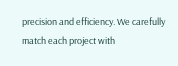precision and efficiency. We carefully match each project with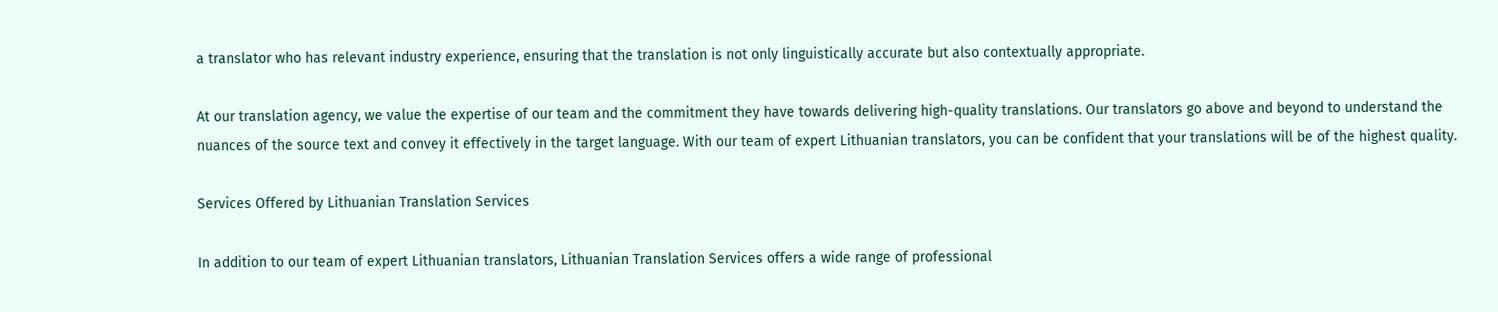a translator who has relevant industry experience, ensuring that the translation is not only linguistically accurate but also contextually appropriate.

At our translation agency, we value the expertise of our team and the commitment they have towards delivering high-quality translations. Our translators go above and beyond to understand the nuances of the source text and convey it effectively in the target language. With our team of expert Lithuanian translators, you can be confident that your translations will be of the highest quality.

Services Offered by Lithuanian Translation Services

In addition to our team of expert Lithuanian translators, Lithuanian Translation Services offers a wide range of professional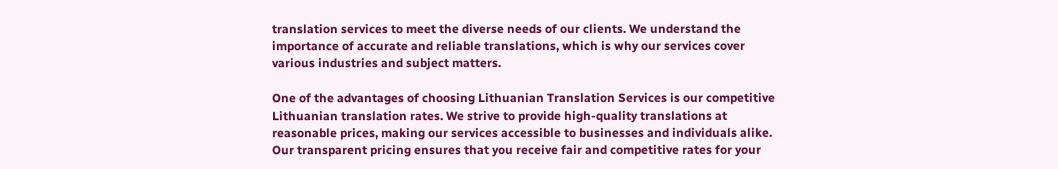translation services to meet the diverse needs of our clients. We understand the importance of accurate and reliable translations, which is why our services cover various industries and subject matters.

One of the advantages of choosing Lithuanian Translation Services is our competitive Lithuanian translation rates. We strive to provide high-quality translations at reasonable prices, making our services accessible to businesses and individuals alike. Our transparent pricing ensures that you receive fair and competitive rates for your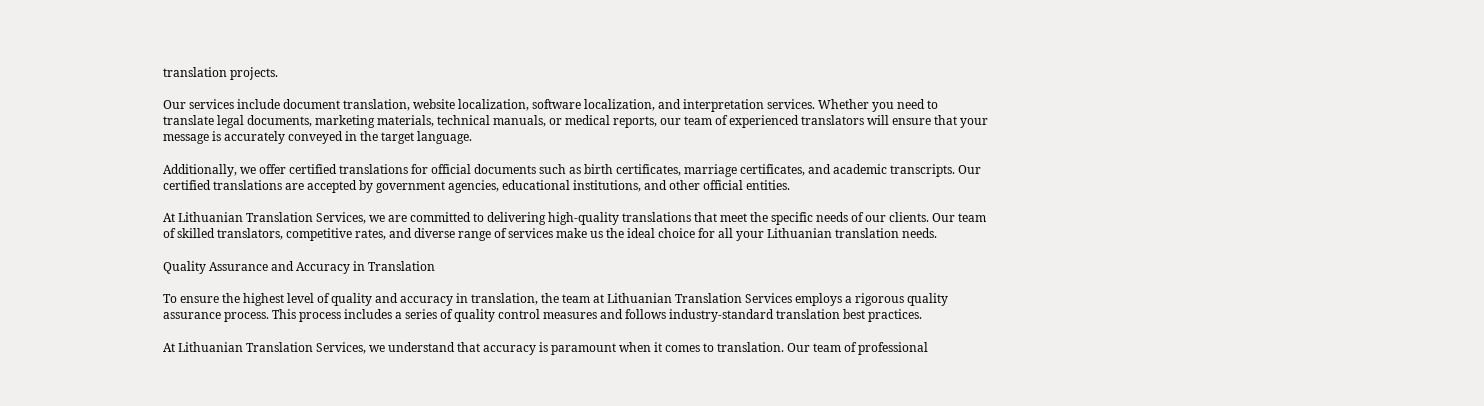translation projects.

Our services include document translation, website localization, software localization, and interpretation services. Whether you need to translate legal documents, marketing materials, technical manuals, or medical reports, our team of experienced translators will ensure that your message is accurately conveyed in the target language.

Additionally, we offer certified translations for official documents such as birth certificates, marriage certificates, and academic transcripts. Our certified translations are accepted by government agencies, educational institutions, and other official entities.

At Lithuanian Translation Services, we are committed to delivering high-quality translations that meet the specific needs of our clients. Our team of skilled translators, competitive rates, and diverse range of services make us the ideal choice for all your Lithuanian translation needs.

Quality Assurance and Accuracy in Translation

To ensure the highest level of quality and accuracy in translation, the team at Lithuanian Translation Services employs a rigorous quality assurance process. This process includes a series of quality control measures and follows industry-standard translation best practices.

At Lithuanian Translation Services, we understand that accuracy is paramount when it comes to translation. Our team of professional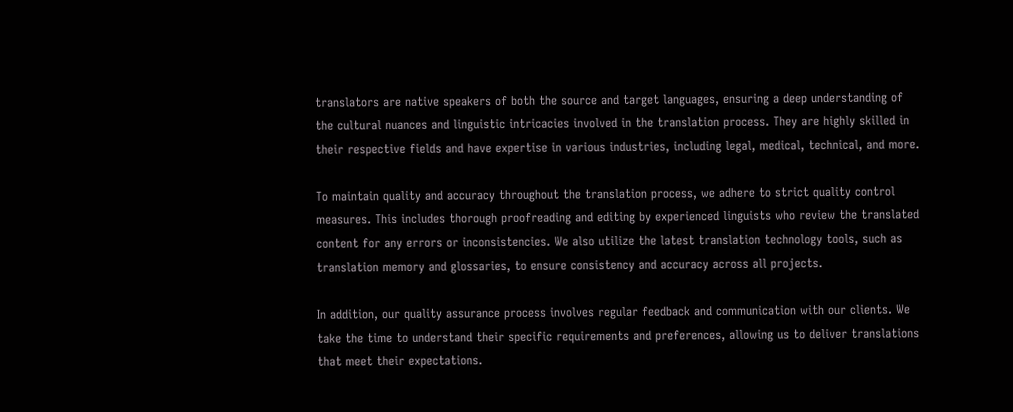translators are native speakers of both the source and target languages, ensuring a deep understanding of the cultural nuances and linguistic intricacies involved in the translation process. They are highly skilled in their respective fields and have expertise in various industries, including legal, medical, technical, and more.

To maintain quality and accuracy throughout the translation process, we adhere to strict quality control measures. This includes thorough proofreading and editing by experienced linguists who review the translated content for any errors or inconsistencies. We also utilize the latest translation technology tools, such as translation memory and glossaries, to ensure consistency and accuracy across all projects.

In addition, our quality assurance process involves regular feedback and communication with our clients. We take the time to understand their specific requirements and preferences, allowing us to deliver translations that meet their expectations.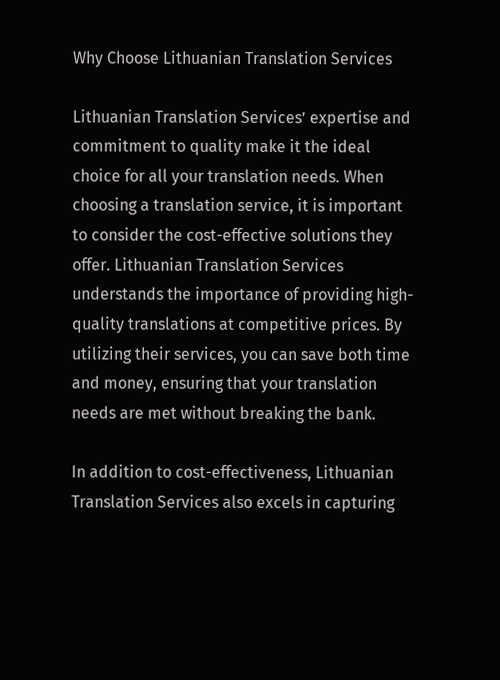Why Choose Lithuanian Translation Services

Lithuanian Translation Services’ expertise and commitment to quality make it the ideal choice for all your translation needs. When choosing a translation service, it is important to consider the cost-effective solutions they offer. Lithuanian Translation Services understands the importance of providing high-quality translations at competitive prices. By utilizing their services, you can save both time and money, ensuring that your translation needs are met without breaking the bank.

In addition to cost-effectiveness, Lithuanian Translation Services also excels in capturing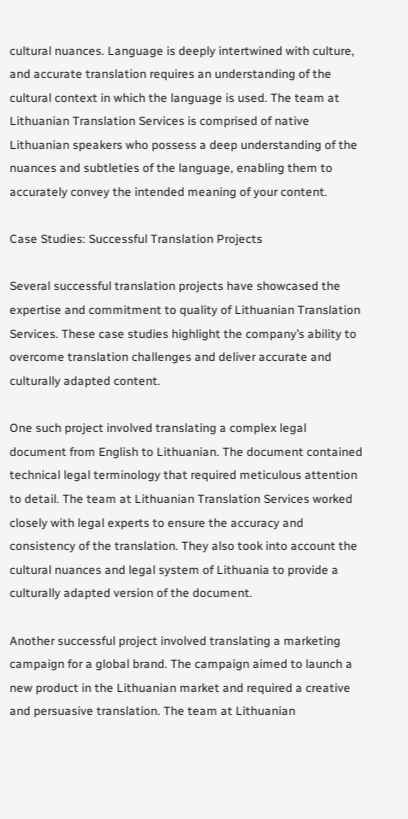cultural nuances. Language is deeply intertwined with culture, and accurate translation requires an understanding of the cultural context in which the language is used. The team at Lithuanian Translation Services is comprised of native Lithuanian speakers who possess a deep understanding of the nuances and subtleties of the language, enabling them to accurately convey the intended meaning of your content.

Case Studies: Successful Translation Projects

Several successful translation projects have showcased the expertise and commitment to quality of Lithuanian Translation Services. These case studies highlight the company’s ability to overcome translation challenges and deliver accurate and culturally adapted content.

One such project involved translating a complex legal document from English to Lithuanian. The document contained technical legal terminology that required meticulous attention to detail. The team at Lithuanian Translation Services worked closely with legal experts to ensure the accuracy and consistency of the translation. They also took into account the cultural nuances and legal system of Lithuania to provide a culturally adapted version of the document.

Another successful project involved translating a marketing campaign for a global brand. The campaign aimed to launch a new product in the Lithuanian market and required a creative and persuasive translation. The team at Lithuanian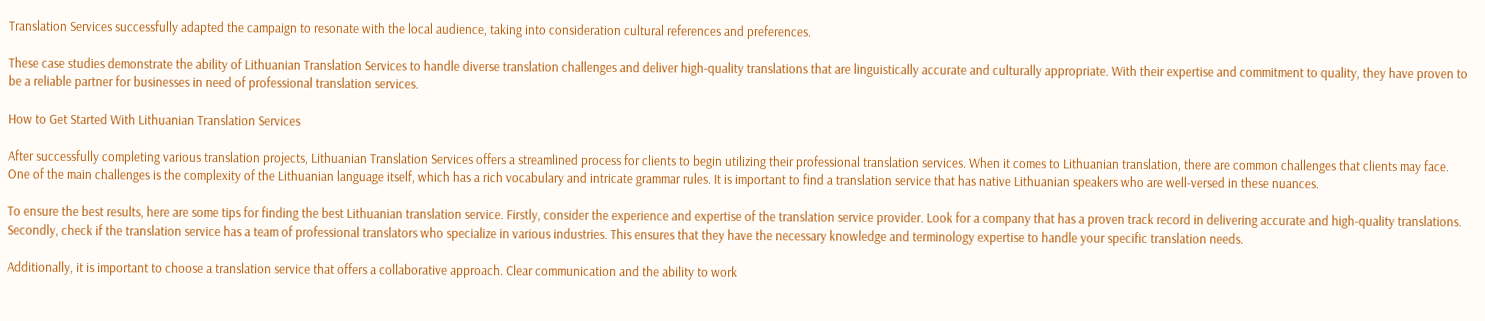Translation Services successfully adapted the campaign to resonate with the local audience, taking into consideration cultural references and preferences.

These case studies demonstrate the ability of Lithuanian Translation Services to handle diverse translation challenges and deliver high-quality translations that are linguistically accurate and culturally appropriate. With their expertise and commitment to quality, they have proven to be a reliable partner for businesses in need of professional translation services.

How to Get Started With Lithuanian Translation Services

After successfully completing various translation projects, Lithuanian Translation Services offers a streamlined process for clients to begin utilizing their professional translation services. When it comes to Lithuanian translation, there are common challenges that clients may face. One of the main challenges is the complexity of the Lithuanian language itself, which has a rich vocabulary and intricate grammar rules. It is important to find a translation service that has native Lithuanian speakers who are well-versed in these nuances.

To ensure the best results, here are some tips for finding the best Lithuanian translation service. Firstly, consider the experience and expertise of the translation service provider. Look for a company that has a proven track record in delivering accurate and high-quality translations. Secondly, check if the translation service has a team of professional translators who specialize in various industries. This ensures that they have the necessary knowledge and terminology expertise to handle your specific translation needs.

Additionally, it is important to choose a translation service that offers a collaborative approach. Clear communication and the ability to work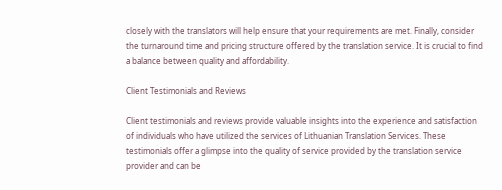closely with the translators will help ensure that your requirements are met. Finally, consider the turnaround time and pricing structure offered by the translation service. It is crucial to find a balance between quality and affordability.

Client Testimonials and Reviews

Client testimonials and reviews provide valuable insights into the experience and satisfaction of individuals who have utilized the services of Lithuanian Translation Services. These testimonials offer a glimpse into the quality of service provided by the translation service provider and can be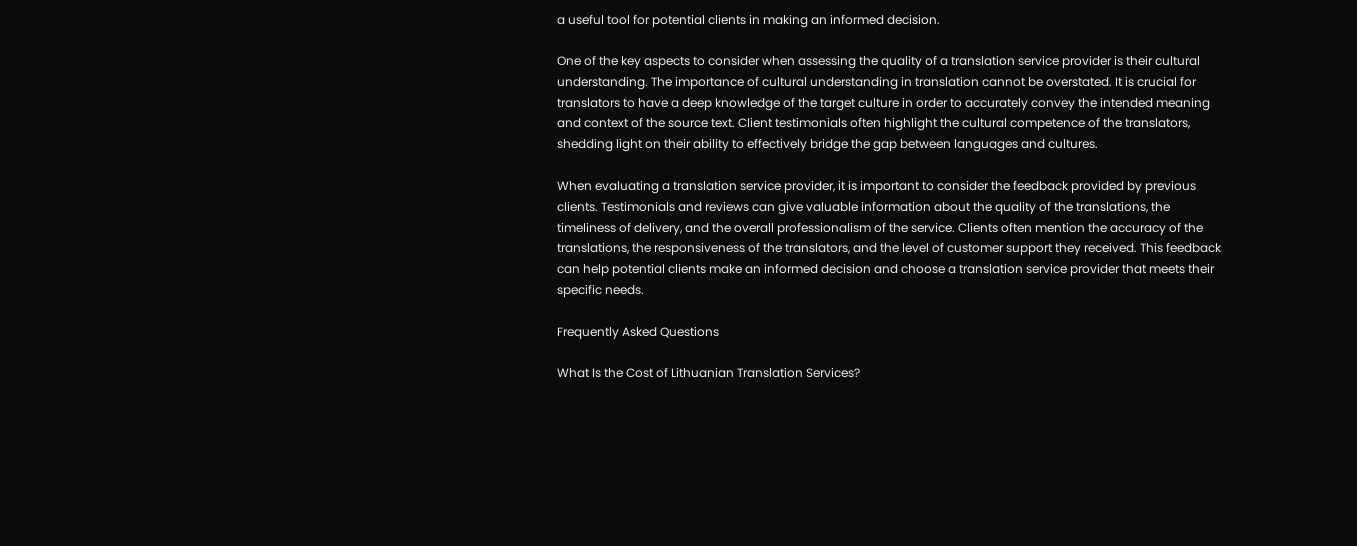a useful tool for potential clients in making an informed decision.

One of the key aspects to consider when assessing the quality of a translation service provider is their cultural understanding. The importance of cultural understanding in translation cannot be overstated. It is crucial for translators to have a deep knowledge of the target culture in order to accurately convey the intended meaning and context of the source text. Client testimonials often highlight the cultural competence of the translators, shedding light on their ability to effectively bridge the gap between languages and cultures.

When evaluating a translation service provider, it is important to consider the feedback provided by previous clients. Testimonials and reviews can give valuable information about the quality of the translations, the timeliness of delivery, and the overall professionalism of the service. Clients often mention the accuracy of the translations, the responsiveness of the translators, and the level of customer support they received. This feedback can help potential clients make an informed decision and choose a translation service provider that meets their specific needs.

Frequently Asked Questions

What Is the Cost of Lithuanian Translation Services?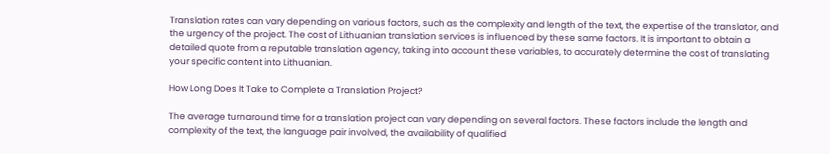Translation rates can vary depending on various factors, such as the complexity and length of the text, the expertise of the translator, and the urgency of the project. The cost of Lithuanian translation services is influenced by these same factors. It is important to obtain a detailed quote from a reputable translation agency, taking into account these variables, to accurately determine the cost of translating your specific content into Lithuanian.

How Long Does It Take to Complete a Translation Project?

The average turnaround time for a translation project can vary depending on several factors. These factors include the length and complexity of the text, the language pair involved, the availability of qualified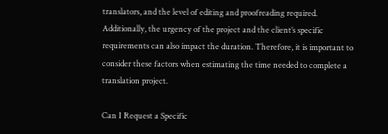translators, and the level of editing and proofreading required. Additionally, the urgency of the project and the client’s specific requirements can also impact the duration. Therefore, it is important to consider these factors when estimating the time needed to complete a translation project.

Can I Request a Specific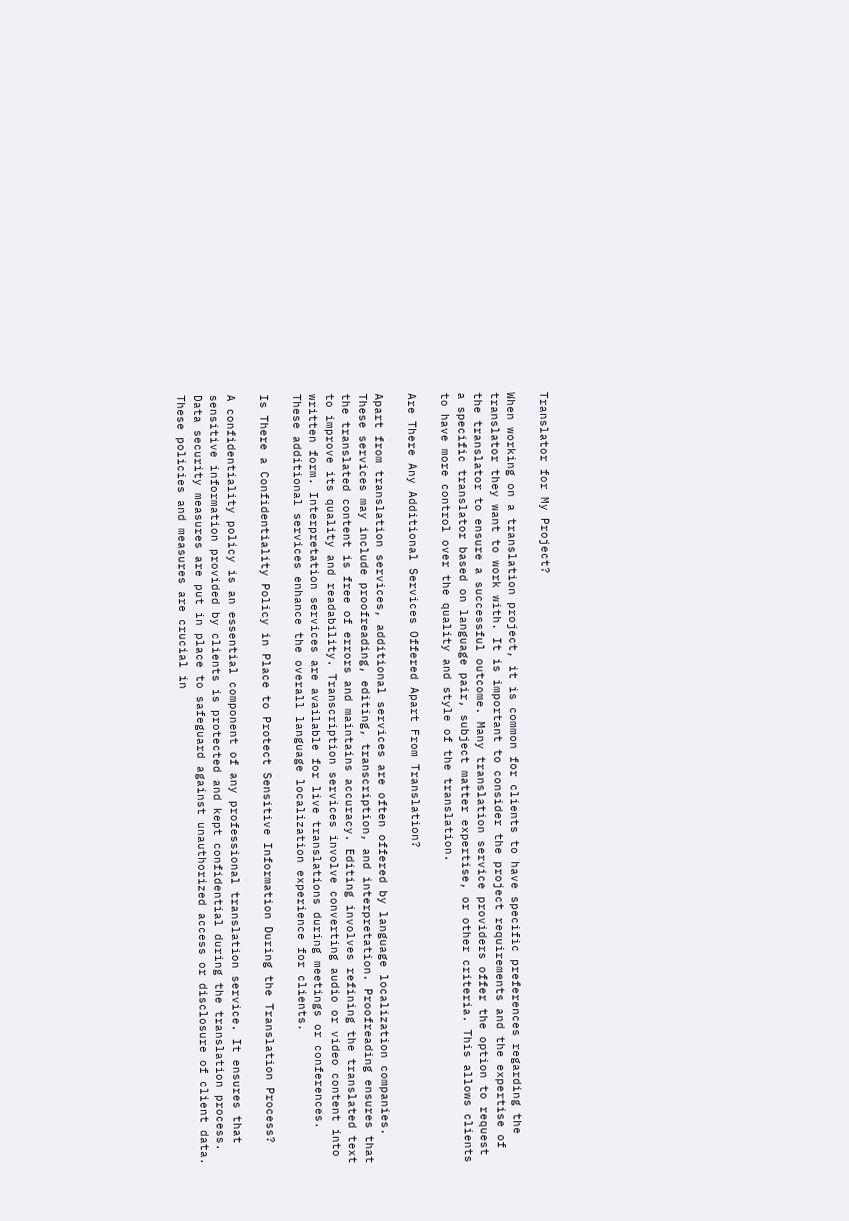Translator for My Project?

When working on a translation project, it is common for clients to have specific preferences regarding the translator they want to work with. It is important to consider the project requirements and the expertise of the translator to ensure a successful outcome. Many translation service providers offer the option to request a specific translator based on language pair, subject matter expertise, or other criteria. This allows clients to have more control over the quality and style of the translation.

Are There Any Additional Services Offered Apart From Translation?

Apart from translation services, additional services are often offered by language localization companies. These services may include proofreading, editing, transcription, and interpretation. Proofreading ensures that the translated content is free of errors and maintains accuracy. Editing involves refining the translated text to improve its quality and readability. Transcription services involve converting audio or video content into written form. Interpretation services are available for live translations during meetings or conferences. These additional services enhance the overall language localization experience for clients.

Is There a Confidentiality Policy in Place to Protect Sensitive Information During the Translation Process?

A confidentiality policy is an essential component of any professional translation service. It ensures that sensitive information provided by clients is protected and kept confidential during the translation process. Data security measures are put in place to safeguard against unauthorized access or disclosure of client data. These policies and measures are crucial in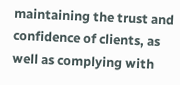maintaining the trust and confidence of clients, as well as complying with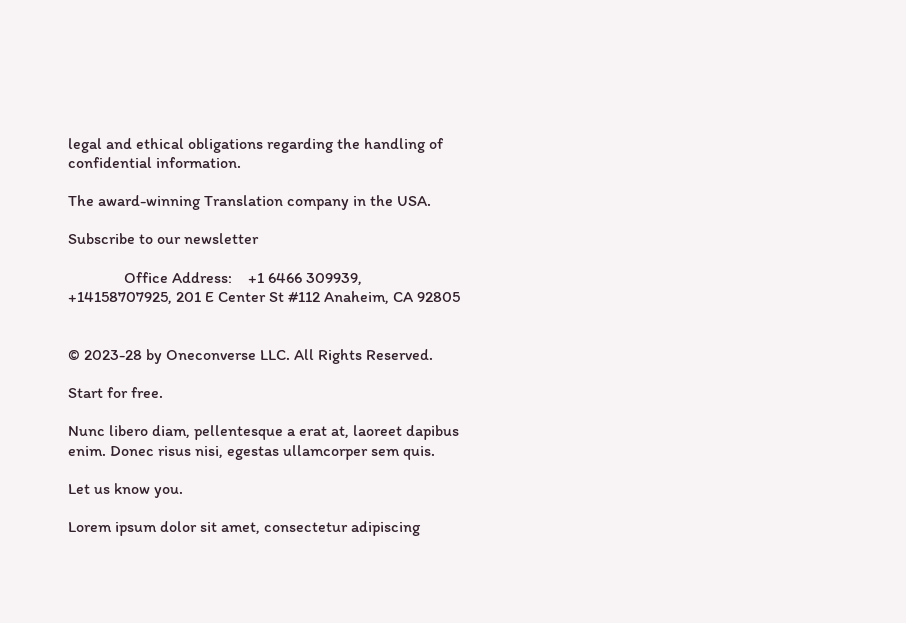legal and ethical obligations regarding the handling of confidential information.

The award-winning Translation company in the USA.

Subscribe to our newsletter

              Office Address:    +1 6466 309939, +14158707925, 201 E Center St #112 Anaheim, CA 92805


© 2023-28 by Oneconverse LLC. All Rights Reserved.

Start for free.

Nunc libero diam, pellentesque a erat at, laoreet dapibus enim. Donec risus nisi, egestas ullamcorper sem quis.

Let us know you.

Lorem ipsum dolor sit amet, consectetur adipiscing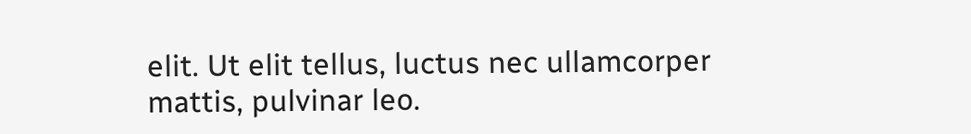elit. Ut elit tellus, luctus nec ullamcorper mattis, pulvinar leo.